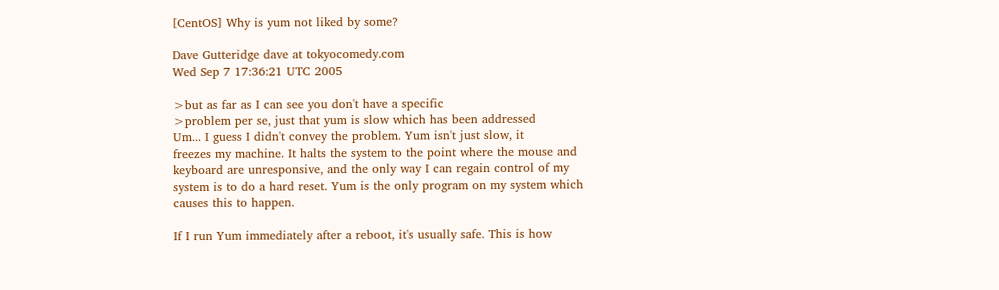[CentOS] Why is yum not liked by some?

Dave Gutteridge dave at tokyocomedy.com
Wed Sep 7 17:36:21 UTC 2005

>but as far as I can see you don't have a specific
>problem per se, just that yum is slow which has been addressed
Um... I guess I didn't convey the problem. Yum isn't just slow, it
freezes my machine. It halts the system to the point where the mouse and
keyboard are unresponsive, and the only way I can regain control of my
system is to do a hard reset. Yum is the only program on my system which
causes this to happen.

If I run Yum immediately after a reboot, it's usually safe. This is how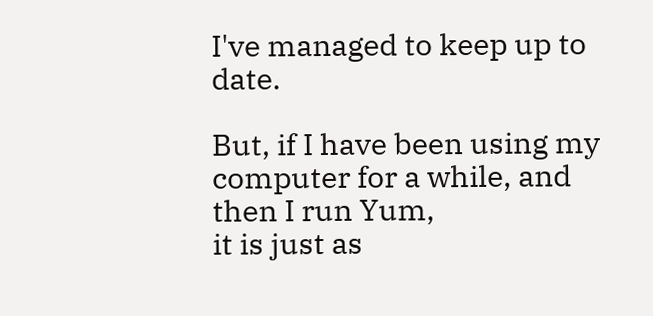I've managed to keep up to date.

But, if I have been using my computer for a while, and then I run Yum,
it is just as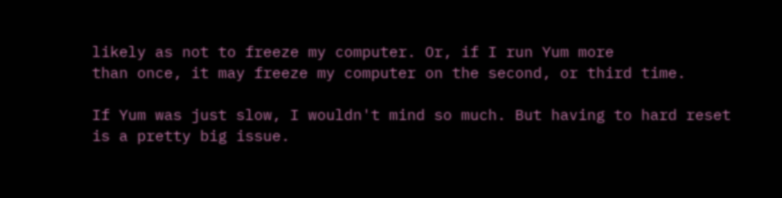likely as not to freeze my computer. Or, if I run Yum more
than once, it may freeze my computer on the second, or third time.

If Yum was just slow, I wouldn't mind so much. But having to hard reset
is a pretty big issue.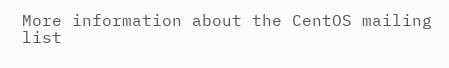More information about the CentOS mailing list